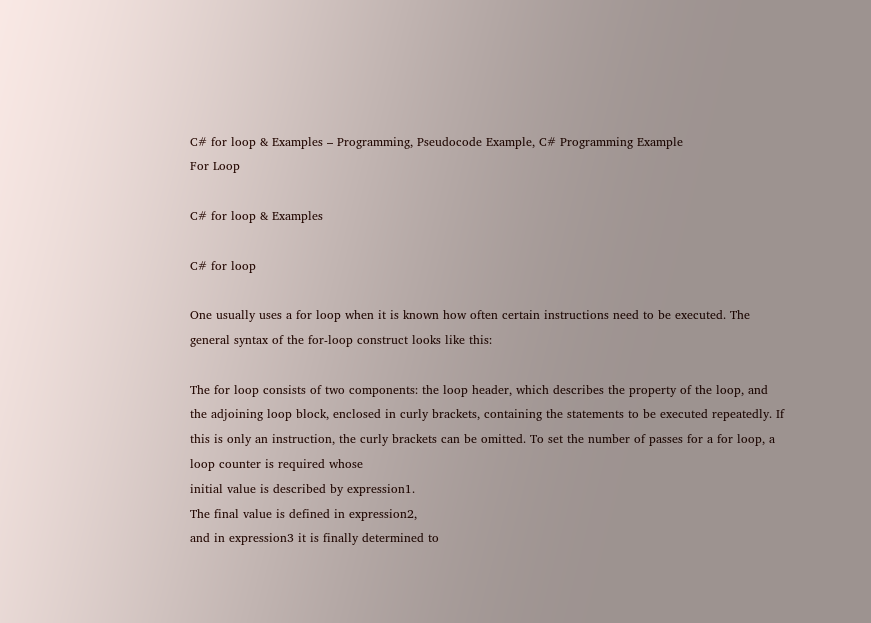C# for loop & Examples – Programming, Pseudocode Example, C# Programming Example
For Loop

C# for loop & Examples

C# for loop

One usually uses a for loop when it is known how often certain instructions need to be executed. The general syntax of the for-loop construct looks like this:

The for loop consists of two components: the loop header, which describes the property of the loop, and the adjoining loop block, enclosed in curly brackets, containing the statements to be executed repeatedly. If this is only an instruction, the curly brackets can be omitted. To set the number of passes for a for loop, a loop counter is required whose
initial value is described by expression1.
The final value is defined in expression2,
and in expression3 it is finally determined to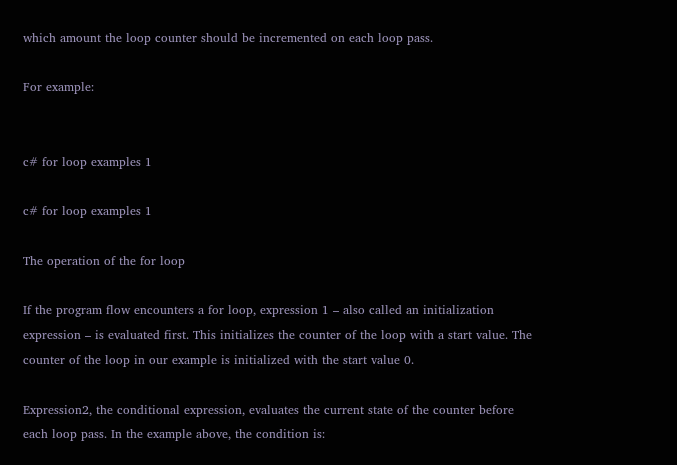which amount the loop counter should be incremented on each loop pass.

For example:


c# for loop examples 1

c# for loop examples 1

The operation of the for loop

If the program flow encounters a for loop, expression 1 – also called an initialization expression – is evaluated first. This initializes the counter of the loop with a start value. The counter of the loop in our example is initialized with the start value 0.

Expression2, the conditional expression, evaluates the current state of the counter before each loop pass. In the example above, the condition is: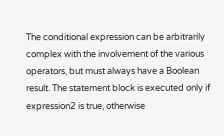The conditional expression can be arbitrarily complex with the involvement of the various operators, but must always have a Boolean result. The statement block is executed only if expression2 is true, otherwise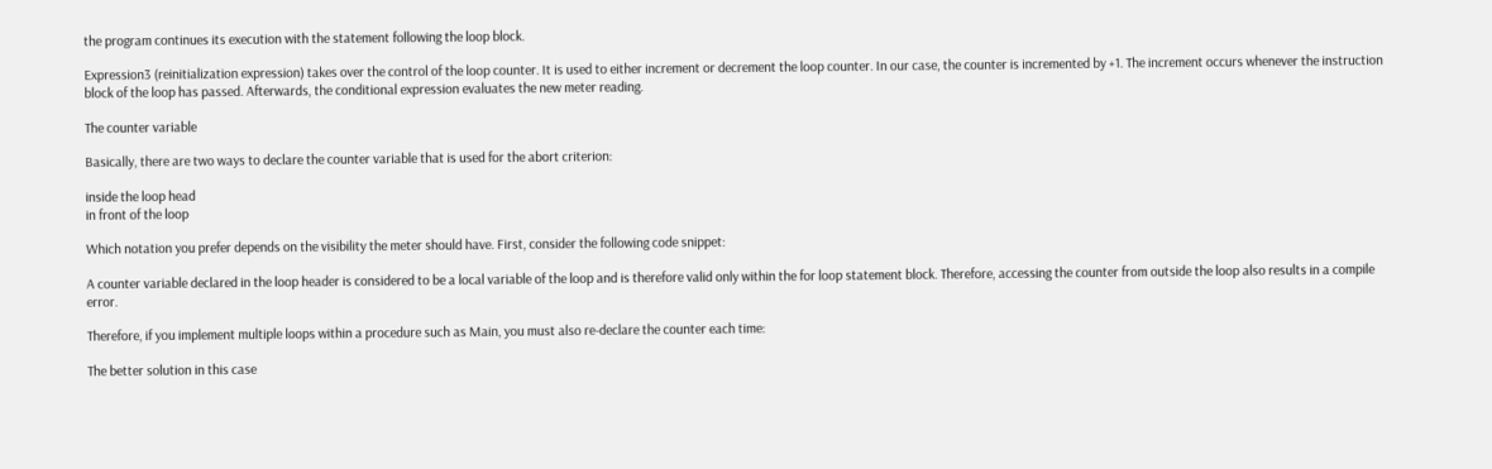the program continues its execution with the statement following the loop block.

Expression3 (reinitialization expression) takes over the control of the loop counter. It is used to either increment or decrement the loop counter. In our case, the counter is incremented by +1. The increment occurs whenever the instruction block of the loop has passed. Afterwards, the conditional expression evaluates the new meter reading.

The counter variable

Basically, there are two ways to declare the counter variable that is used for the abort criterion:

inside the loop head
in front of the loop

Which notation you prefer depends on the visibility the meter should have. First, consider the following code snippet:

A counter variable declared in the loop header is considered to be a local variable of the loop and is therefore valid only within the for loop statement block. Therefore, accessing the counter from outside the loop also results in a compile error.

Therefore, if you implement multiple loops within a procedure such as Main, you must also re-declare the counter each time:

The better solution in this case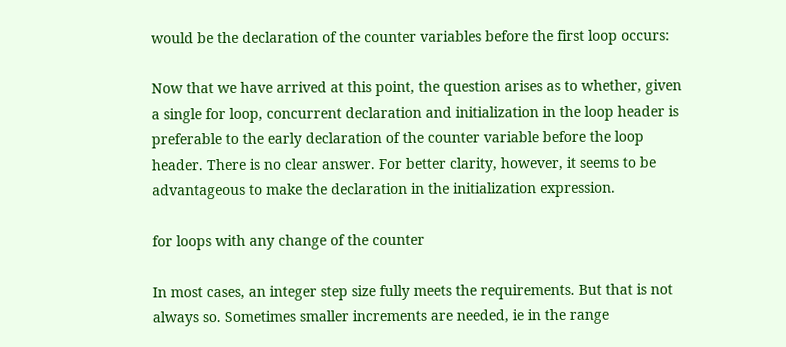would be the declaration of the counter variables before the first loop occurs:

Now that we have arrived at this point, the question arises as to whether, given a single for loop, concurrent declaration and initialization in the loop header is preferable to the early declaration of the counter variable before the loop header. There is no clear answer. For better clarity, however, it seems to be advantageous to make the declaration in the initialization expression.

for loops with any change of the counter

In most cases, an integer step size fully meets the requirements. But that is not always so. Sometimes smaller increments are needed, ie in the range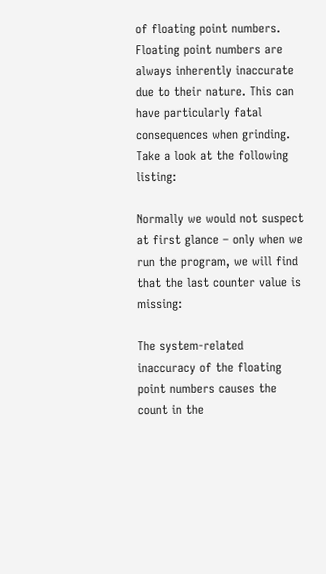of floating point numbers. Floating point numbers are always inherently inaccurate due to their nature. This can have particularly fatal consequences when grinding. Take a look at the following listing:

Normally we would not suspect at first glance – only when we run the program, we will find that the last counter value is missing:

The system-related inaccuracy of the floating point numbers causes the count in the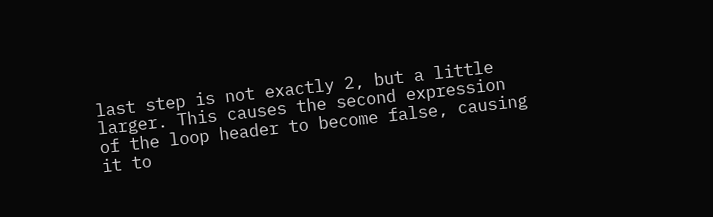last step is not exactly 2, but a little larger. This causes the second expression of the loop header to become false, causing it to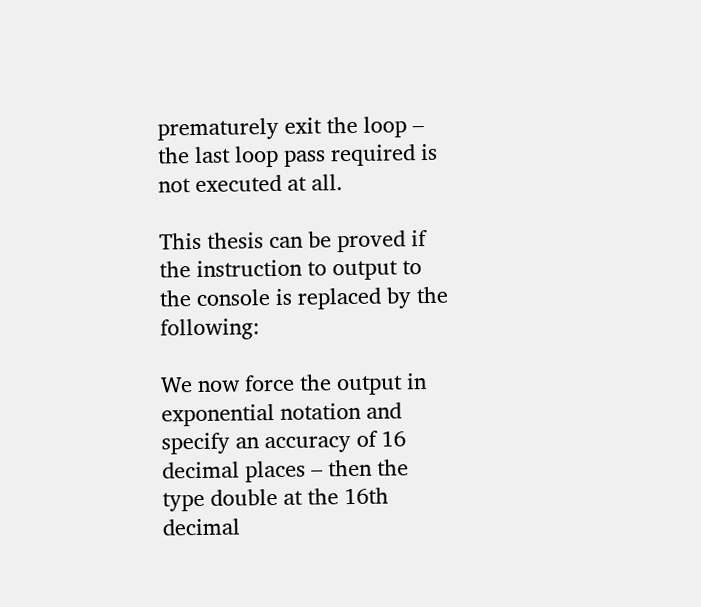prematurely exit the loop – the last loop pass required is not executed at all.

This thesis can be proved if the instruction to output to the console is replaced by the following:

We now force the output in exponential notation and specify an accuracy of 16 decimal places – then the type double at the 16th decimal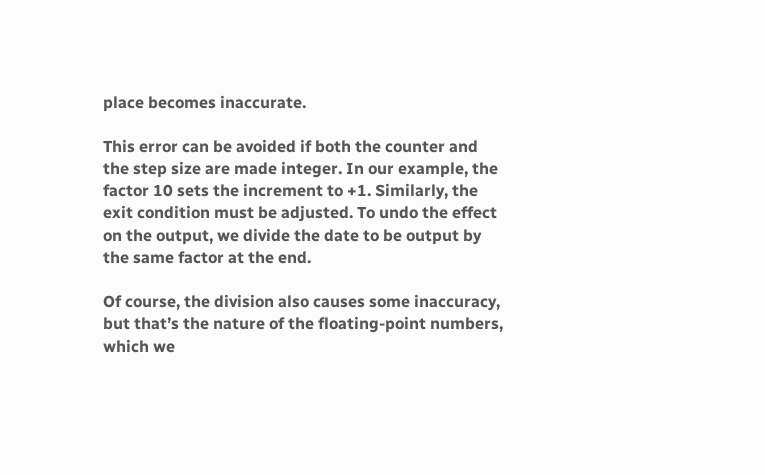place becomes inaccurate.

This error can be avoided if both the counter and the step size are made integer. In our example, the factor 10 sets the increment to +1. Similarly, the exit condition must be adjusted. To undo the effect on the output, we divide the date to be output by the same factor at the end.

Of course, the division also causes some inaccuracy, but that’s the nature of the floating-point numbers, which we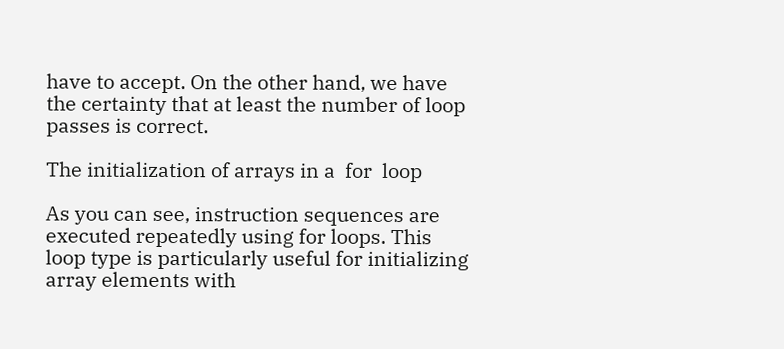have to accept. On the other hand, we have the certainty that at least the number of loop passes is correct.

The initialization of arrays in a  for  loop

As you can see, instruction sequences are executed repeatedly using for loops. This loop type is particularly useful for initializing array elements with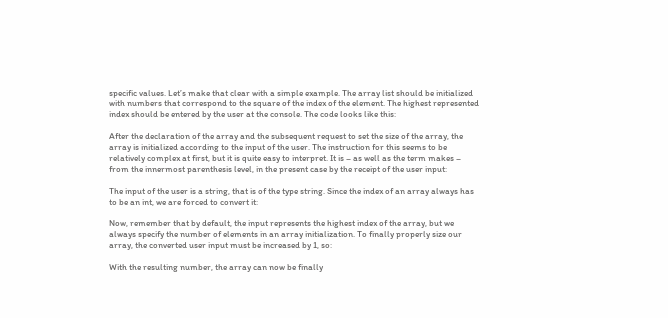specific values. Let’s make that clear with a simple example. The array list should be initialized with numbers that correspond to the square of the index of the element. The highest represented index should be entered by the user at the console. The code looks like this:

After the declaration of the array and the subsequent request to set the size of the array, the array is initialized according to the input of the user. The instruction for this seems to be relatively complex at first, but it is quite easy to interpret. It is – as well as the term makes – from the innermost parenthesis level, in the present case by the receipt of the user input:

The input of the user is a string, that is of the type string. Since the index of an array always has to be an int, we are forced to convert it:

Now, remember that by default, the input represents the highest index of the array, but we always specify the number of elements in an array initialization. To finally properly size our array, the converted user input must be increased by 1, so:

With the resulting number, the array can now be finally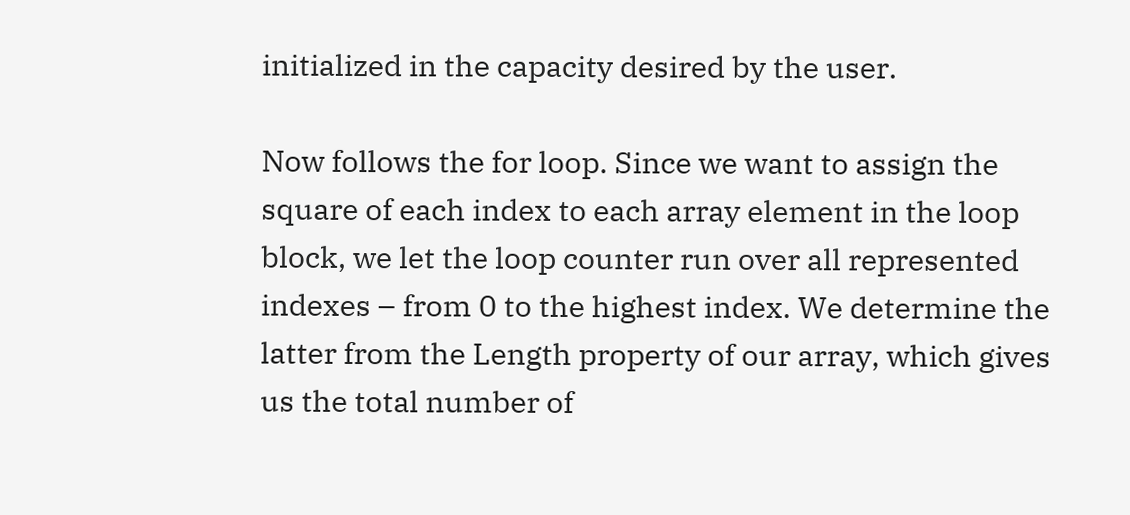initialized in the capacity desired by the user.

Now follows the for loop. Since we want to assign the square of each index to each array element in the loop block, we let the loop counter run over all represented indexes – from 0 to the highest index. We determine the latter from the Length property of our array, which gives us the total number of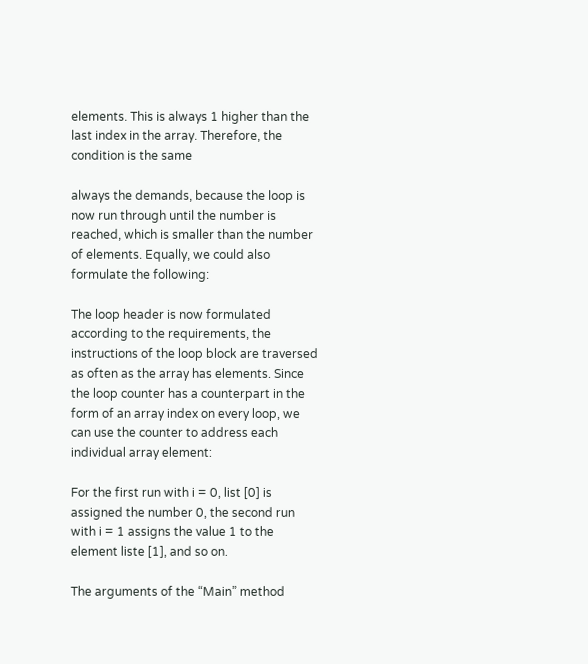elements. This is always 1 higher than the last index in the array. Therefore, the condition is the same

always the demands, because the loop is now run through until the number is reached, which is smaller than the number of elements. Equally, we could also formulate the following:

The loop header is now formulated according to the requirements, the instructions of the loop block are traversed as often as the array has elements. Since the loop counter has a counterpart in the form of an array index on every loop, we can use the counter to address each individual array element:

For the first run with i = 0, list [0] is assigned the number 0, the second run with i = 1 assigns the value 1 to the element liste [1], and so on.

The arguments of the “Main” method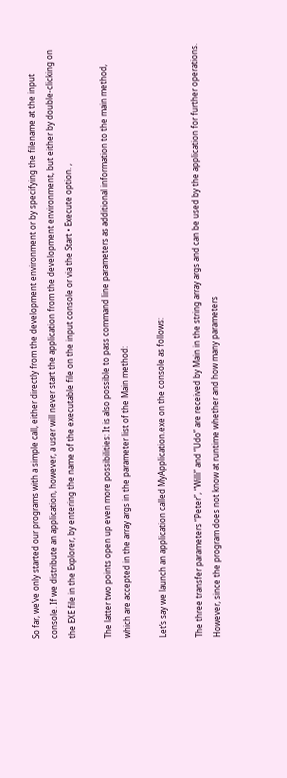So far, we’ve only started our programs with a simple call, either directly from the development environment or by specifying the filename at the input console. If we distribute an application, however, a user will never start the application from the development environment, but either by double-clicking on the EXE file in the Explorer, by entering the name of the executable file on the input console or via the Start • Execute option. ,

The latter two points open up even more possibilities: It is also possible to pass command line parameters as additional information to the main method, which are accepted in the array args in the parameter list of the Main method:

Let’s say we launch an application called MyApplication.exe on the console as follows:

The three transfer parameters “Peter”, “Willi” and “Udo” are received by Main in the string array args and can be used by the application for further operations. However, since the program does not know at runtime whether and how many parameters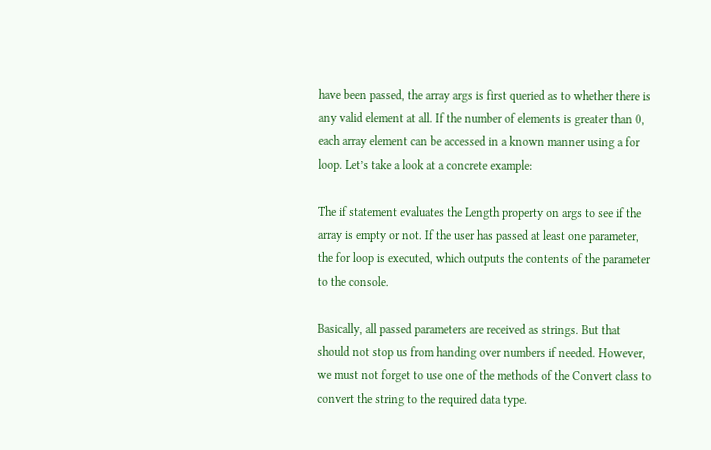have been passed, the array args is first queried as to whether there is any valid element at all. If the number of elements is greater than 0, each array element can be accessed in a known manner using a for loop. Let’s take a look at a concrete example:

The if statement evaluates the Length property on args to see if the array is empty or not. If the user has passed at least one parameter, the for loop is executed, which outputs the contents of the parameter to the console.

Basically, all passed parameters are received as strings. But that should not stop us from handing over numbers if needed. However, we must not forget to use one of the methods of the Convert class to convert the string to the required data type.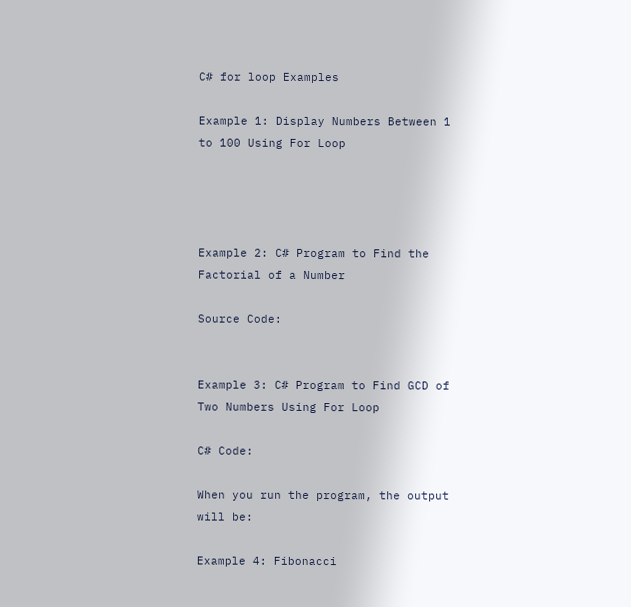C# for loop Examples

Example 1: Display Numbers Between 1 to 100 Using For Loop




Example 2: C# Program to Find the Factorial of a Number

Source Code:


Example 3: C# Program to Find GCD of Two Numbers Using For Loop

C# Code:

When you run the program, the output will be:

Example 4: Fibonacci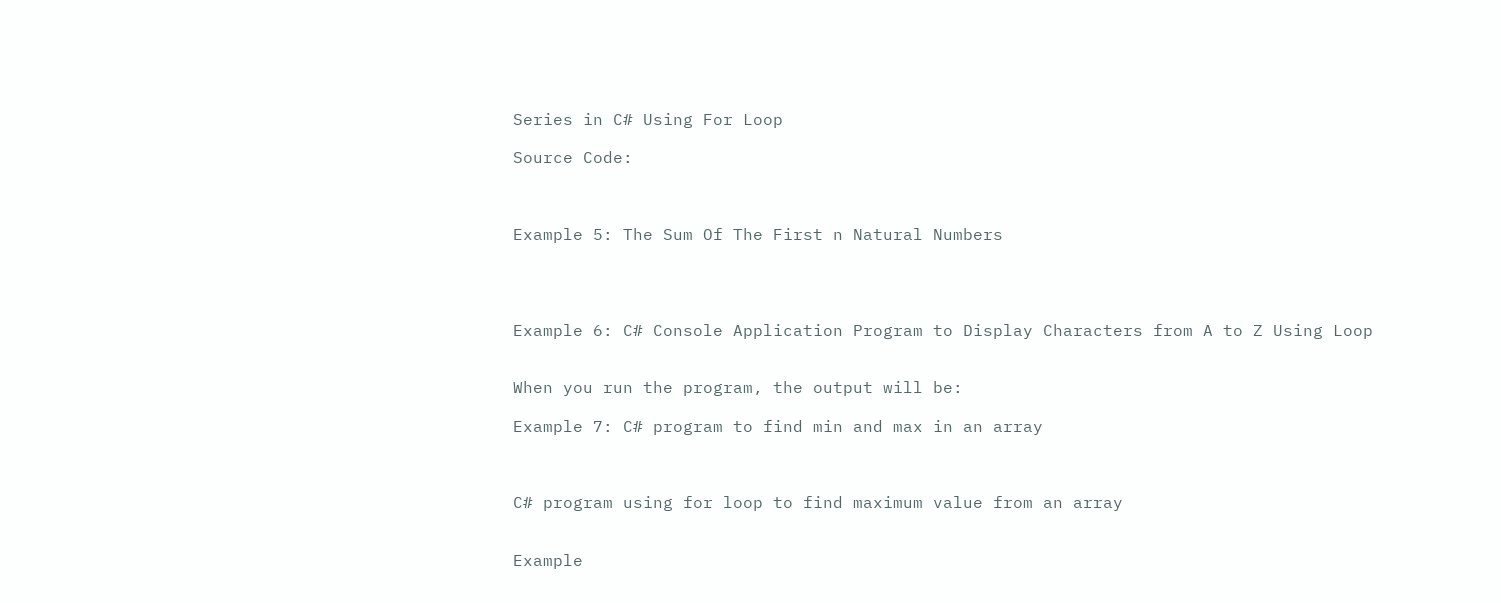Series in C# Using For Loop

Source Code:



Example 5: The Sum Of The First n Natural Numbers




Example 6: C# Console Application Program to Display Characters from A to Z Using Loop


When you run the program, the output will be:

Example 7: C# program to find min and max in an array



C# program using for loop to find maximum value from an array


Example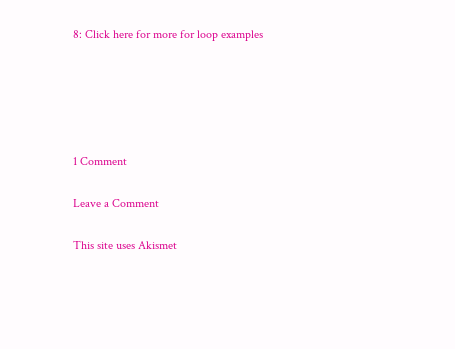8: Click here for more for loop examples





1 Comment

Leave a Comment

This site uses Akismet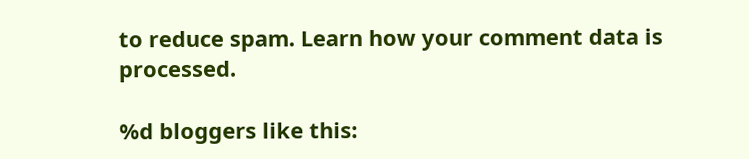to reduce spam. Learn how your comment data is processed.

%d bloggers like this: